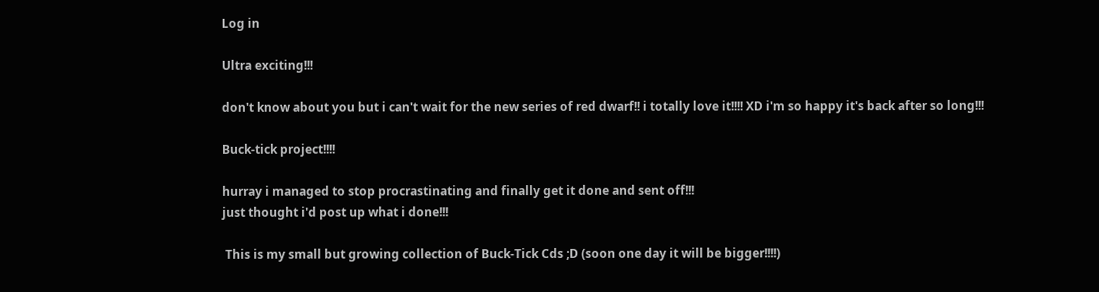Log in

Ultra exciting!!!

don't know about you but i can't wait for the new series of red dwarf!! i totally love it!!!! XD i'm so happy it's back after so long!!!

Buck-tick project!!!!

hurray i managed to stop procrastinating and finally get it done and sent off!!!
just thought i'd post up what i done!!!

 This is my small but growing collection of Buck-Tick Cds ;D (soon one day it will be bigger!!!!)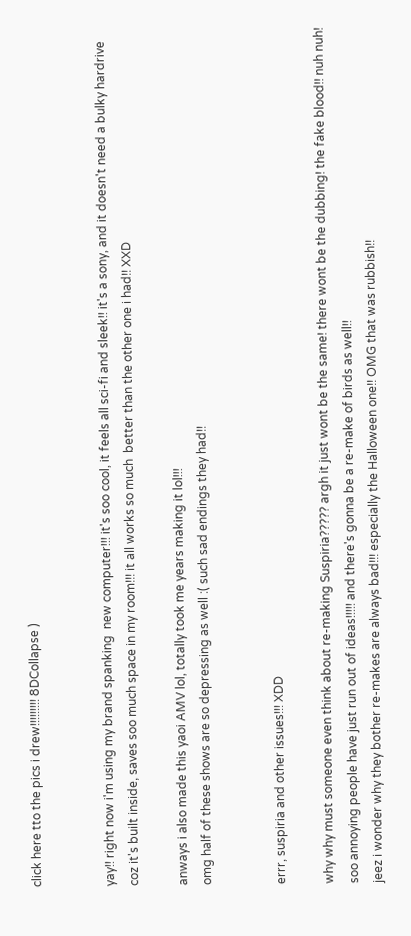click here tto the pics i drew!!!!!!!!! 8DCollapse )


yay!! right now i'm using my brand spanking  new computer!!! it's soo cool, it feels all sci-fi and sleek!! it's a sony, and it doesn't need a bulky hardrive coz it's built inside, saves soo much space in my room!!! it all works so much  better than the other one i had!! XXD

anways i also made this yaoi AMV lol, totally took me years making it lol!!!
omg half of these shows are so depressing as well :( such sad endings they had!!


errr, suspiria and other issues!!! XDD

why why must someone even think about re-making Suspiria????? argh it just wont be the same! there wont be the dubbing! the fake blood!! nuh nuh! soo annoying people have just run out of ideas!!!!! and there's gonna be a re-make of birds as well!!
jeez i wonder why they bother re-makes are always bad!!! especially the Halloween one!! OMG that was rubbish!!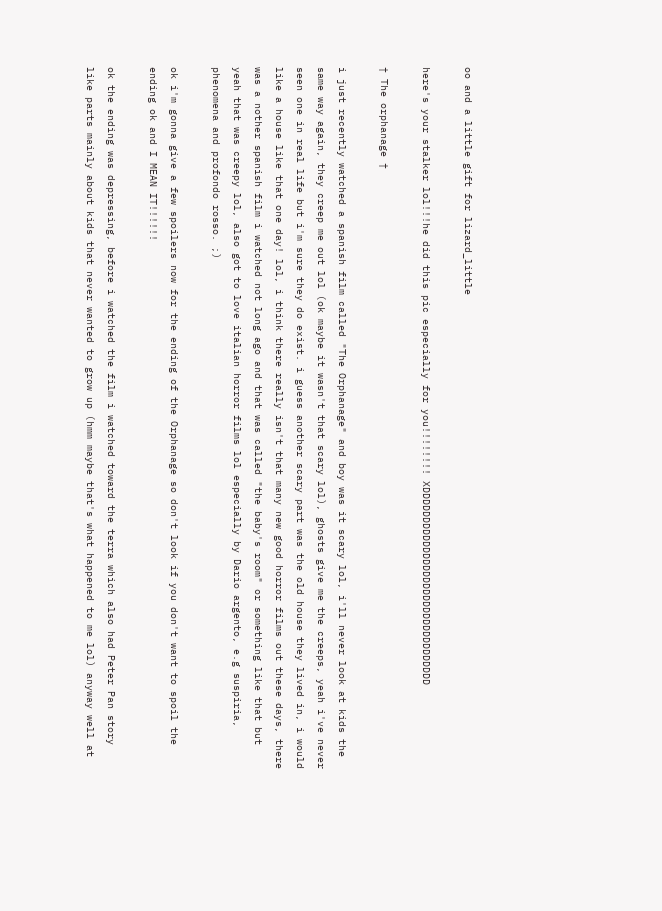oo and a little gift for lizard_little

here's your stalker lol!!!he did this pic especially for you!!!!!!!! XDDDDDDDDDDDDDDDDDDDDDDDDDDDDDDDDD

† The orphanage †

i just recently watched a spanish film called "The Orphanage" and boy was it scary lol, i'll never look at kids the same way again, they creep me out lol (ok maybe it wasn't that scary lol), ghosts give me the creeps, yeah i've never seen one in real life but i'm sure they do exist. i guess another scary part was the old house they lived in, i would like a house like that one day! lol, i think there really isn't that many new good horror films out these days, there was a nother spanish film i watched not long ago and that was called "the baby's room" or something like that but yeah that was creepy lol, also got to love italian horror films lol especially by Dario argento, e.g suspiria, phenomena and profondo rosso. ;)

ok i'm gonna give a few spoilers now for the ending of the Orphanage so don't look if you don't want to spoil the ending ok and I MEAN IT!!!!!!

ok the ending was depressing, before i watched the film i watched toward the terra which also had Peter Pan story like parts mainly about kids that never wanted to grow up (hmm maybe that's what happened to me lol) anyway well at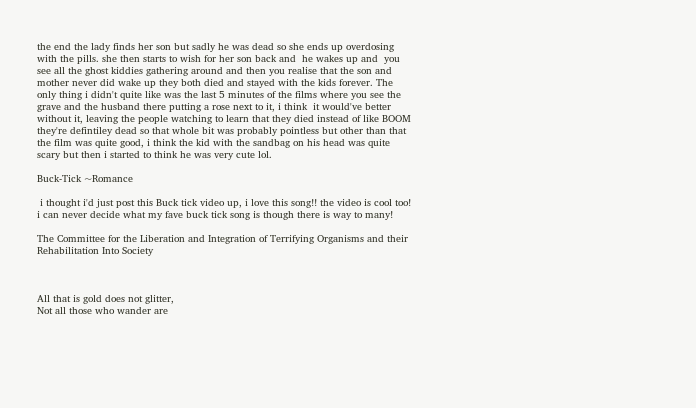the end the lady finds her son but sadly he was dead so she ends up overdosing with the pills. she then starts to wish for her son back and  he wakes up and  you see all the ghost kiddies gathering around and then you realise that the son and mother never did wake up they both died and stayed with the kids forever. The only thing i didn't quite like was the last 5 minutes of the films where you see the grave and the husband there putting a rose next to it, i think  it would've better without it, leaving the people watching to learn that they died instead of like BOOM they're defintiley dead so that whole bit was probably pointless but other than that the film was quite good, i think the kid with the sandbag on his head was quite scary but then i started to think he was very cute lol.

Buck-Tick ~Romance

 i thought i'd just post this Buck tick video up, i love this song!! the video is cool too! i can never decide what my fave buck tick song is though there is way to many!

The Committee for the Liberation and Integration of Terrifying Organisms and their Rehabilitation Into Society



All that is gold does not glitter,
Not all those who wander are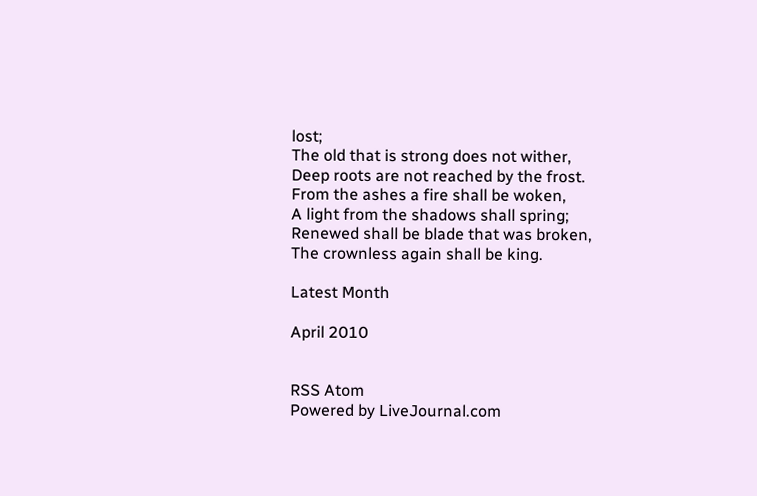lost;
The old that is strong does not wither,
Deep roots are not reached by the frost.
From the ashes a fire shall be woken,
A light from the shadows shall spring;
Renewed shall be blade that was broken,
The crownless again shall be king.

Latest Month

April 2010


RSS Atom
Powered by LiveJournal.com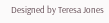Designed by Teresa Jones